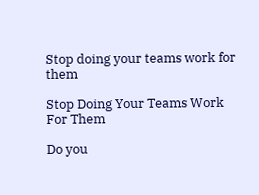Stop doing your teams work for them

Stop Doing Your Teams Work For Them

Do you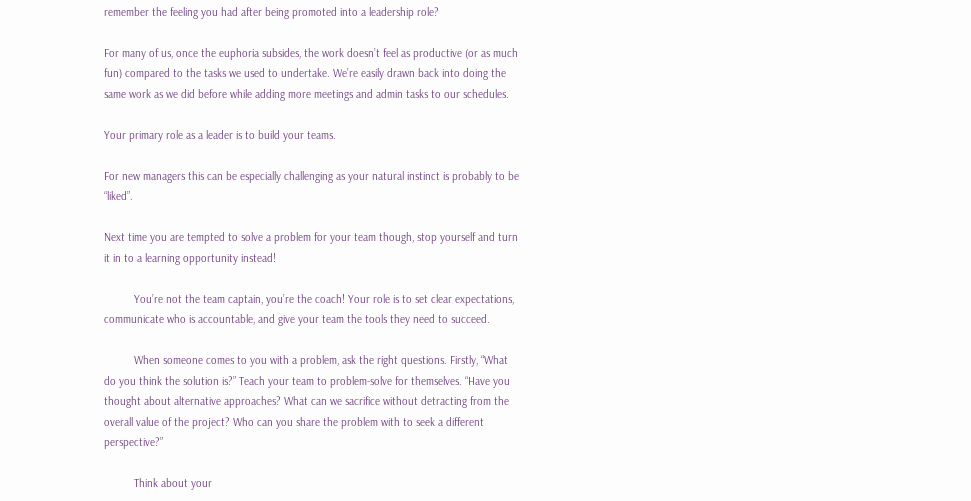remember the feeling you had after being promoted into a leadership role?

For many of us, once the euphoria subsides, the work doesn’t feel as productive (or as much fun) compared to the tasks we used to undertake. We’re easily drawn back into doing the same work as we did before while adding more meetings and admin tasks to our schedules.

Your primary role as a leader is to build your teams.

For new managers this can be especially challenging as your natural instinct is probably to be “liked”.

Next time you are tempted to solve a problem for your team though, stop yourself and turn it in to a learning opportunity instead!

          You’re not the team captain, you’re the coach! Your role is to set clear expectations, communicate who is accountable, and give your team the tools they need to succeed.

          When someone comes to you with a problem, ask the right questions. Firstly, “What do you think the solution is?” Teach your team to problem-solve for themselves. “Have you thought about alternative approaches? What can we sacrifice without detracting from the overall value of the project? Who can you share the problem with to seek a different perspective?”

          Think about your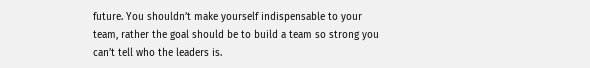future. You shouldn’t make yourself indispensable to your team, rather the goal should be to build a team so strong you can’t tell who the leaders is.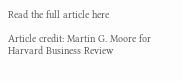Read the full article here

Article credit: Martin G. Moore for Harvard Business Review